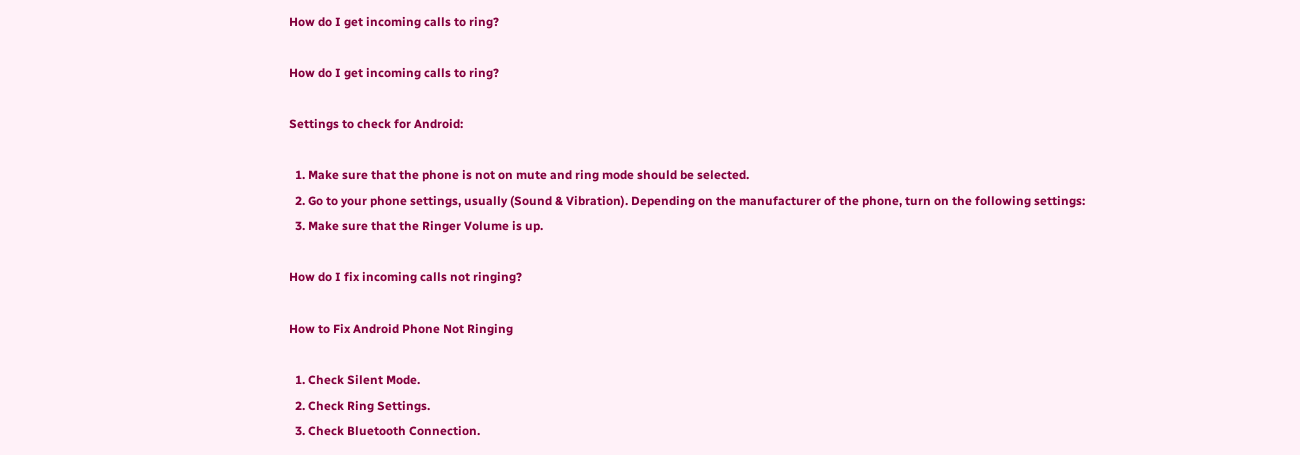How do I get incoming calls to ring?

How do I get incoming calls to ring?

Settings to check for Android:

  1. Make sure that the phone is not on mute and ring mode should be selected.
  2. Go to your phone settings, usually (Sound & Vibration). Depending on the manufacturer of the phone, turn on the following settings:
  3. Make sure that the Ringer Volume is up.

How do I fix incoming calls not ringing?

How to Fix Android Phone Not Ringing

  1. Check Silent Mode.
  2. Check Ring Settings.
  3. Check Bluetooth Connection.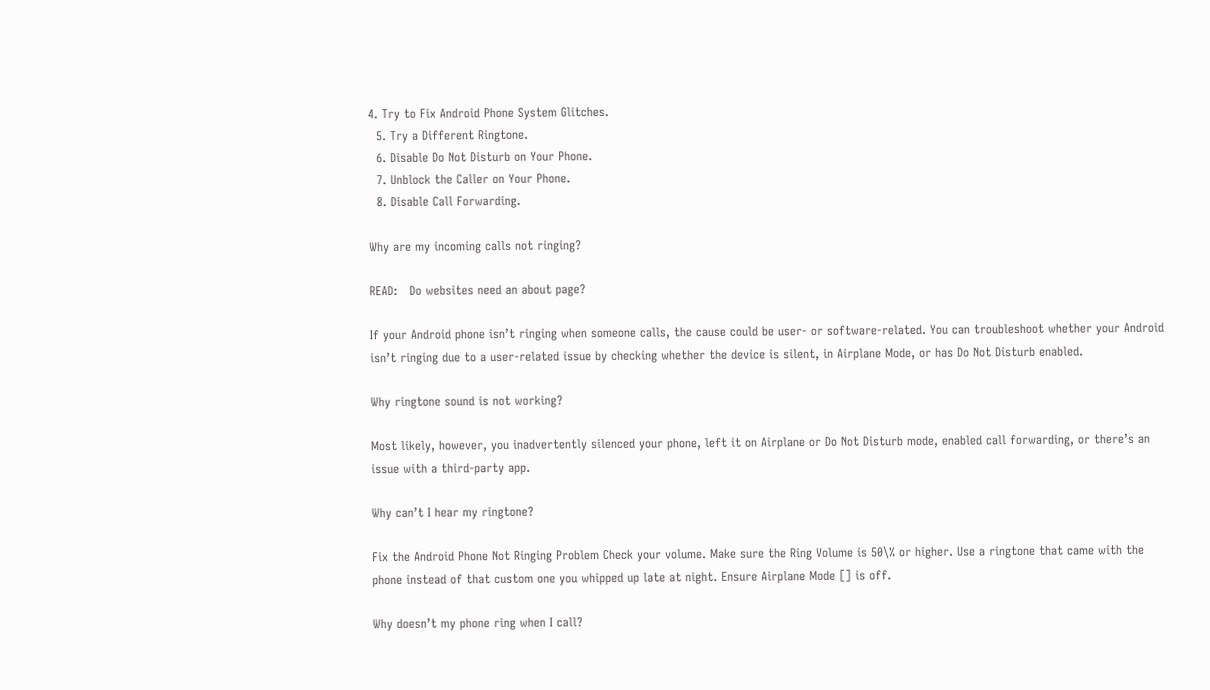4. Try to Fix Android Phone System Glitches.
  5. Try a Different Ringtone.
  6. Disable Do Not Disturb on Your Phone.
  7. Unblock the Caller on Your Phone.
  8. Disable Call Forwarding.

Why are my incoming calls not ringing?

READ:   Do websites need an about page?

If your Android phone isn’t ringing when someone calls, the cause could be user- or software-related. You can troubleshoot whether your Android isn’t ringing due to a user-related issue by checking whether the device is silent, in Airplane Mode, or has Do Not Disturb enabled.

Why ringtone sound is not working?

Most likely, however, you inadvertently silenced your phone, left it on Airplane or Do Not Disturb mode, enabled call forwarding, or there’s an issue with a third-party app.

Why can’t I hear my ringtone?

Fix the Android Phone Not Ringing Problem Check your volume. Make sure the Ring Volume is 50\% or higher. Use a ringtone that came with the phone instead of that custom one you whipped up late at night. Ensure Airplane Mode [] is off.

Why doesn’t my phone ring when I call?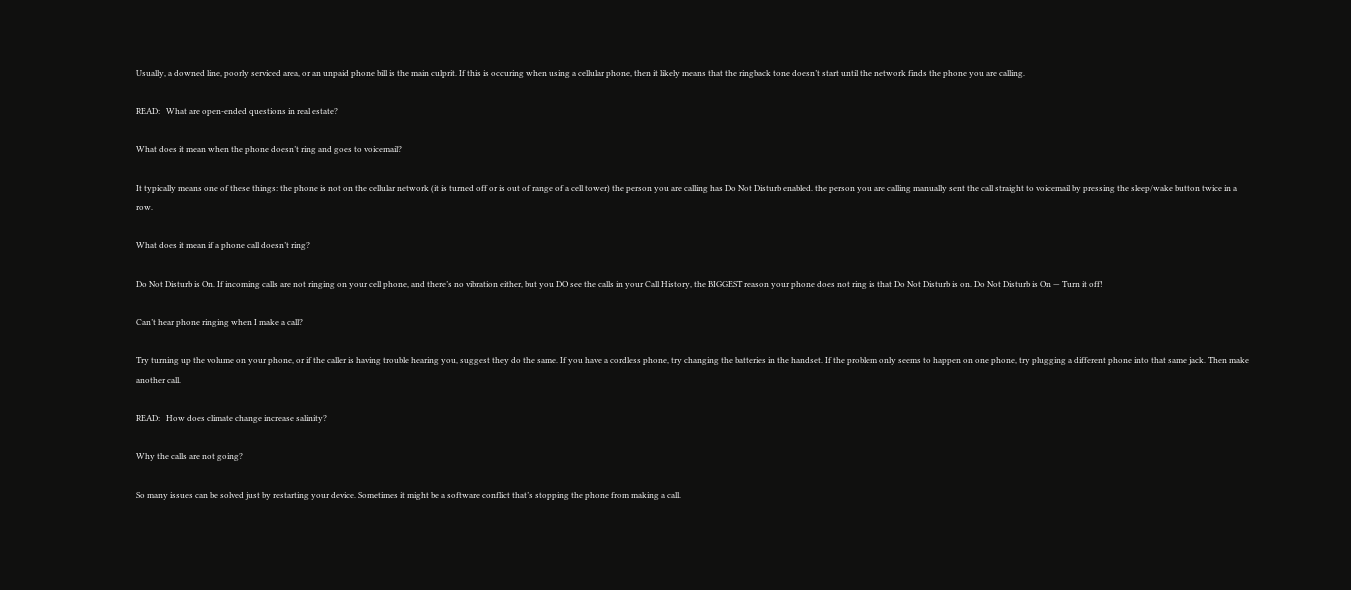Usually, a downed line, poorly serviced area, or an unpaid phone bill is the main culprit. If this is occuring when using a cellular phone, then it likely means that the ringback tone doesn’t start until the network finds the phone you are calling.

READ:   What are open-ended questions in real estate?

What does it mean when the phone doesn’t ring and goes to voicemail?

It typically means one of these things: the phone is not on the cellular network (it is turned off or is out of range of a cell tower) the person you are calling has Do Not Disturb enabled. the person you are calling manually sent the call straight to voicemail by pressing the sleep/wake button twice in a row.

What does it mean if a phone call doesn’t ring?

Do Not Disturb is On. If incoming calls are not ringing on your cell phone, and there’s no vibration either, but you DO see the calls in your Call History, the BIGGEST reason your phone does not ring is that Do Not Disturb is on. Do Not Disturb is On — Turn it off!

Can’t hear phone ringing when I make a call?

Try turning up the volume on your phone, or if the caller is having trouble hearing you, suggest they do the same. If you have a cordless phone, try changing the batteries in the handset. If the problem only seems to happen on one phone, try plugging a different phone into that same jack. Then make another call.

READ:   How does climate change increase salinity?

Why the calls are not going?

So many issues can be solved just by restarting your device. Sometimes it might be a software conflict that’s stopping the phone from making a call.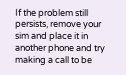If the problem still persists, remove your sim and place it in another phone and try making a call to be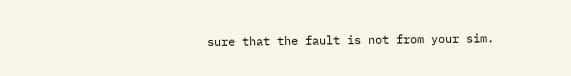sure that the fault is not from your sim.